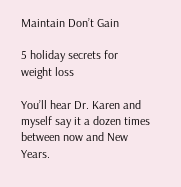Maintain Don’t Gain

5 holiday secrets for weight loss

You’ll hear Dr. Karen and myself say it a dozen times between now and New Years.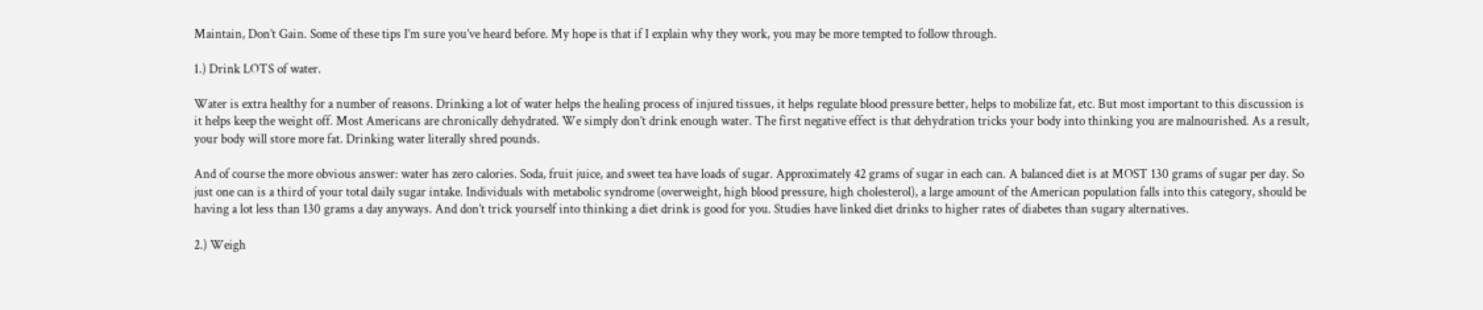Maintain, Don’t Gain. Some of these tips I’m sure you’ve heard before. My hope is that if I explain why they work, you may be more tempted to follow through.

1.) Drink LOTS of water.

Water is extra healthy for a number of reasons. Drinking a lot of water helps the healing process of injured tissues, it helps regulate blood pressure better, helps to mobilize fat, etc. But most important to this discussion is it helps keep the weight off. Most Americans are chronically dehydrated. We simply don’t drink enough water. The first negative effect is that dehydration tricks your body into thinking you are malnourished. As a result, your body will store more fat. Drinking water literally shred pounds.

And of course the more obvious answer: water has zero calories. Soda, fruit juice, and sweet tea have loads of sugar. Approximately 42 grams of sugar in each can. A balanced diet is at MOST 130 grams of sugar per day. So just one can is a third of your total daily sugar intake. Individuals with metabolic syndrome (overweight, high blood pressure, high cholesterol), a large amount of the American population falls into this category, should be having a lot less than 130 grams a day anyways. And don’t trick yourself into thinking a diet drink is good for you. Studies have linked diet drinks to higher rates of diabetes than sugary alternatives.

2.) Weigh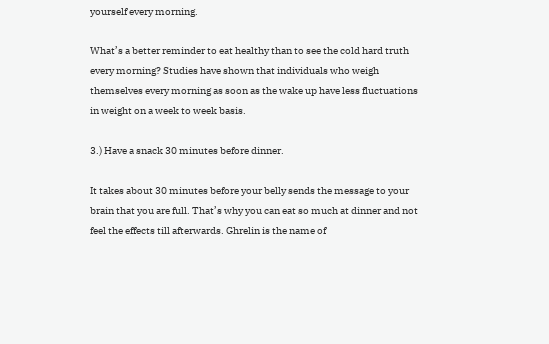yourself every morning.

What’s a better reminder to eat healthy than to see the cold hard truth every morning? Studies have shown that individuals who weigh themselves every morning as soon as the wake up have less fluctuations in weight on a week to week basis.

3.) Have a snack 30 minutes before dinner.

It takes about 30 minutes before your belly sends the message to your brain that you are full. That’s why you can eat so much at dinner and not feel the effects till afterwards. Ghrelin is the name of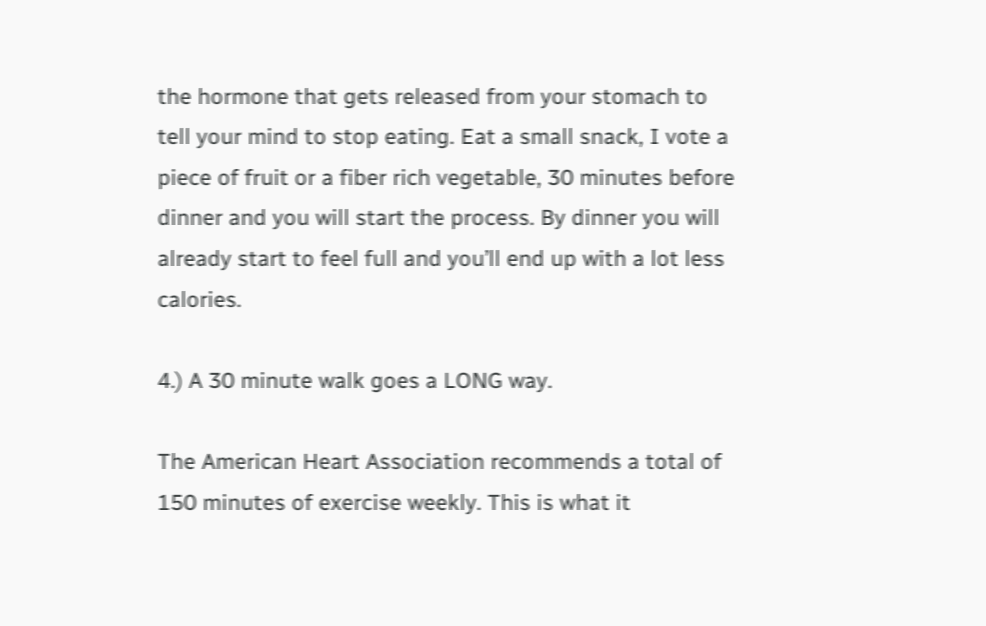the hormone that gets released from your stomach to tell your mind to stop eating. Eat a small snack, I vote a piece of fruit or a fiber rich vegetable, 30 minutes before dinner and you will start the process. By dinner you will already start to feel full and you’ll end up with a lot less calories.

4.) A 30 minute walk goes a LONG way.

The American Heart Association recommends a total of 150 minutes of exercise weekly. This is what it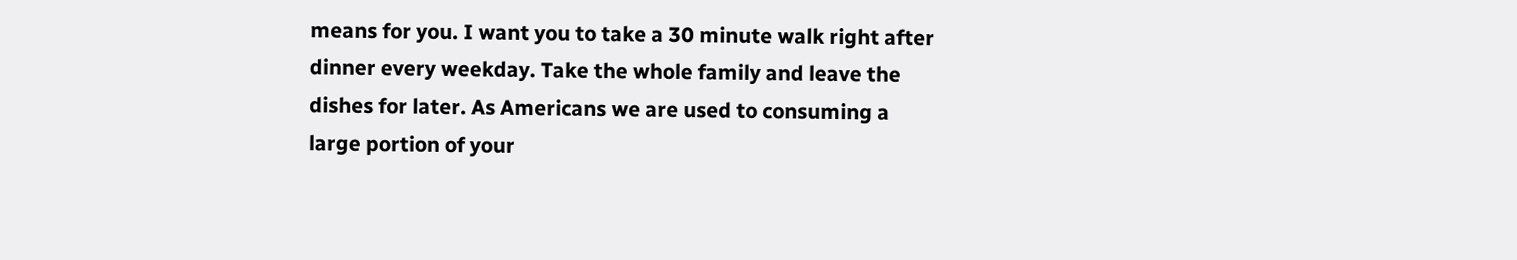means for you. I want you to take a 30 minute walk right after dinner every weekday. Take the whole family and leave the dishes for later. As Americans we are used to consuming a large portion of your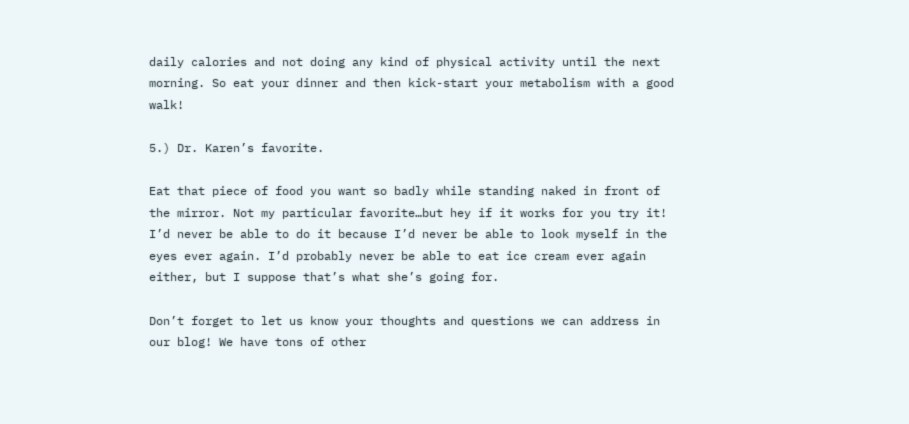daily calories and not doing any kind of physical activity until the next morning. So eat your dinner and then kick-start your metabolism with a good walk!

5.) Dr. Karen’s favorite.

Eat that piece of food you want so badly while standing naked in front of the mirror. Not my particular favorite…but hey if it works for you try it! I’d never be able to do it because I’d never be able to look myself in the eyes ever again. I’d probably never be able to eat ice cream ever again either, but I suppose that’s what she’s going for.

Don’t forget to let us know your thoughts and questions we can address in our blog! We have tons of other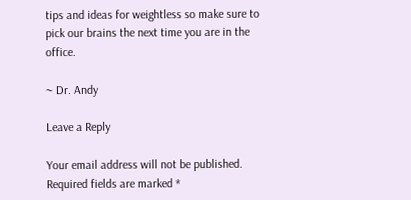tips and ideas for weightless so make sure to pick our brains the next time you are in the office.

~ Dr. Andy

Leave a Reply

Your email address will not be published. Required fields are marked *